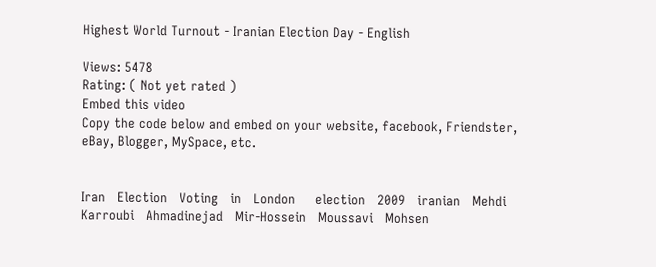Highest World Turnout - Iranian Election Day - English

Views: 5478
Rating: ( Not yet rated )
Embed this video
Copy the code below and embed on your website, facebook, Friendster, eBay, Blogger, MySpace, etc.


Iran   Election   Voting   in   London     election   2009   iranian   Mehdi   Karroubi   Ahmadinejad   Mir-Hossein   Moussavi   Mohsen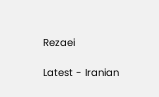Rezaei

Latest - Iranian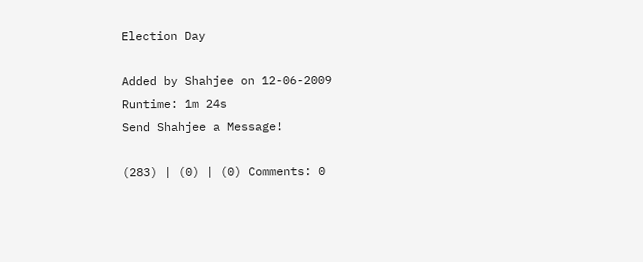Election Day

Added by Shahjee on 12-06-2009
Runtime: 1m 24s
Send Shahjee a Message!

(283) | (0) | (0) Comments: 0